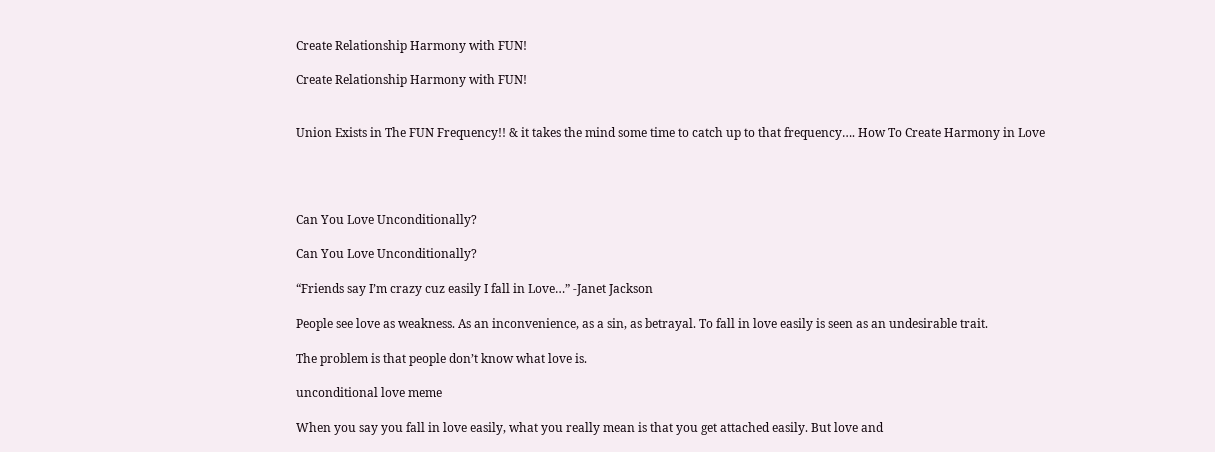Create Relationship Harmony with FUN!

Create Relationship Harmony with FUN!


Union Exists in The FUN Frequency!! & it takes the mind some time to catch up to that frequency…. How To Create Harmony in Love




Can You Love Unconditionally?

Can You Love Unconditionally?

“Friends say I’m crazy cuz easily I fall in Love…” -Janet Jackson

People see love as weakness. As an inconvenience, as a sin, as betrayal. To fall in love easily is seen as an undesirable trait.

The problem is that people don’t know what love is.

unconditional love meme

When you say you fall in love easily, what you really mean is that you get attached easily. But love and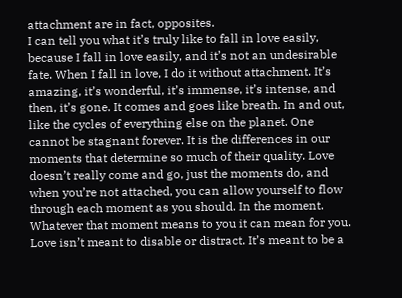attachment are in fact, opposites.
I can tell you what it’s truly like to fall in love easily, because I fall in love easily, and it’s not an undesirable fate. When I fall in love, I do it without attachment. It’s amazing, it’s wonderful, it’s immense, it’s intense, and then, it’s gone. It comes and goes like breath. In and out, like the cycles of everything else on the planet. One cannot be stagnant forever. It is the differences in our moments that determine so much of their quality. Love doesn’t really come and go, just the moments do, and when you’re not attached, you can allow yourself to flow through each moment as you should. In the moment. Whatever that moment means to you it can mean for you. Love isn’t meant to disable or distract. It’s meant to be a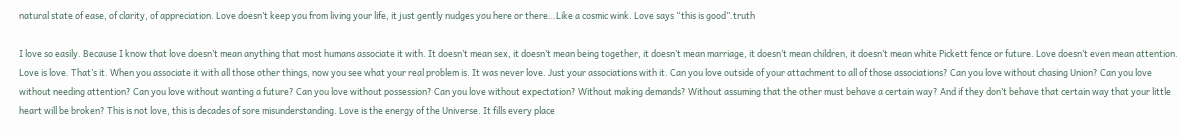natural state of ease, of clarity, of appreciation. Love doesn’t keep you from living your life, it just gently nudges you here or there…Like a cosmic wink. Love says “this is good”.truth

I love so easily. Because I know that love doesn’t mean anything that most humans associate it with. It doesn’t mean sex, it doesn’t mean being together, it doesn’t mean marriage, it doesn’t mean children, it doesn’t mean white Pickett fence or future. Love doesn’t even mean attention. Love is love. That’s it. When you associate it with all those other things, now you see what your real problem is. It was never love. Just your associations with it. Can you love outside of your attachment to all of those associations? Can you love without chasing Union? Can you love without needing attention? Can you love without wanting a future? Can you love without possession? Can you love without expectation? Without making demands? Without assuming that the other must behave a certain way? And if they don’t behave that certain way that your little heart will be broken? This is not love, this is decades of sore misunderstanding. Love is the energy of the Universe. It fills every place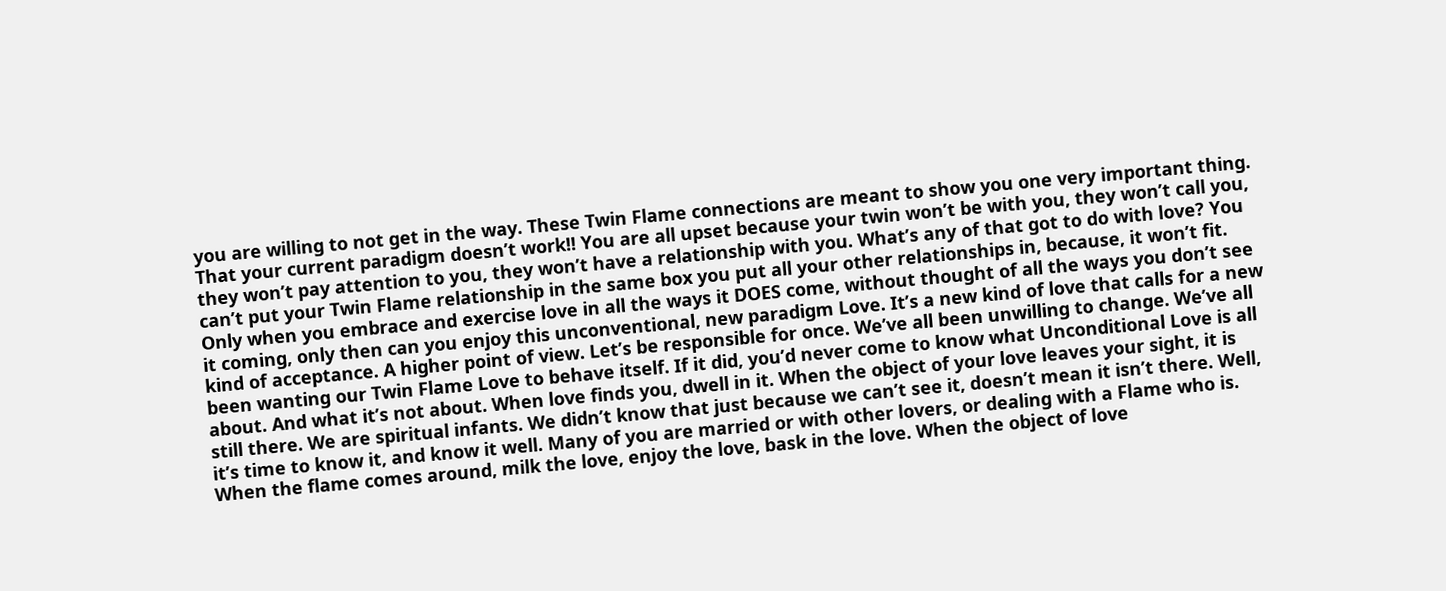you are willing to not get in the way. These Twin Flame connections are meant to show you one very important thing. That your current paradigm doesn’t work!! You are all upset because your twin won’t be with you, they won’t call you, they won’t pay attention to you, they won’t have a relationship with you. What’s any of that got to do with love? You can’t put your Twin Flame relationship in the same box you put all your other relationships in, because, it won’t fit. Only when you embrace and exercise love in all the ways it DOES come, without thought of all the ways you don’t see it coming, only then can you enjoy this unconventional, new paradigm Love. It’s a new kind of love that calls for a new kind of acceptance. A higher point of view. Let’s be responsible for once. We’ve all been unwilling to change. We’ve all been wanting our Twin Flame Love to behave itself. If it did, you’d never come to know what Unconditional Love is all about. And what it’s not about. When love finds you, dwell in it. When the object of your love leaves your sight, it is still there. We are spiritual infants. We didn’t know that just because we can’t see it, doesn’t mean it isn’t there. Well, it’s time to know it, and know it well. Many of you are married or with other lovers, or dealing with a Flame who is. When the flame comes around, milk the love, enjoy the love, bask in the love. When the object of love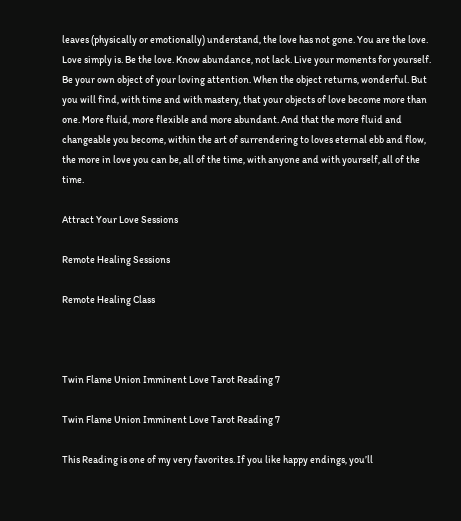leaves (physically or emotionally) understand, the love has not gone. You are the love. Love simply is. Be the love. Know abundance, not lack. Live your moments for yourself. Be your own object of your loving attention. When the object returns, wonderful. But you will find, with time and with mastery, that your objects of love become more than one. More fluid, more flexible and more abundant. And that the more fluid and changeable you become, within the art of surrendering to loves eternal ebb and flow, the more in love you can be, all of the time, with anyone and with yourself, all of the time.

Attract Your Love Sessions

Remote Healing Sessions

Remote Healing Class



Twin Flame Union Imminent Love Tarot Reading 7

Twin Flame Union Imminent Love Tarot Reading 7

This Reading is one of my very favorites. If you like happy endings, you’ll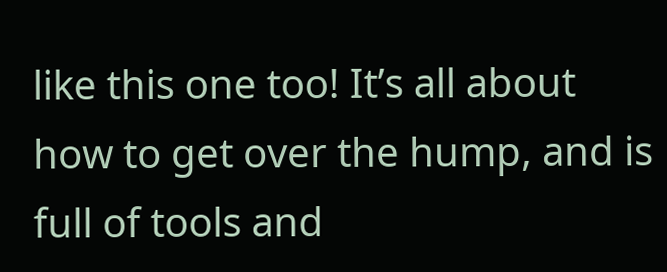like this one too! It’s all about how to get over the hump, and is full of tools and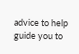advice to help guide you to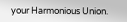your Harmonious Union.